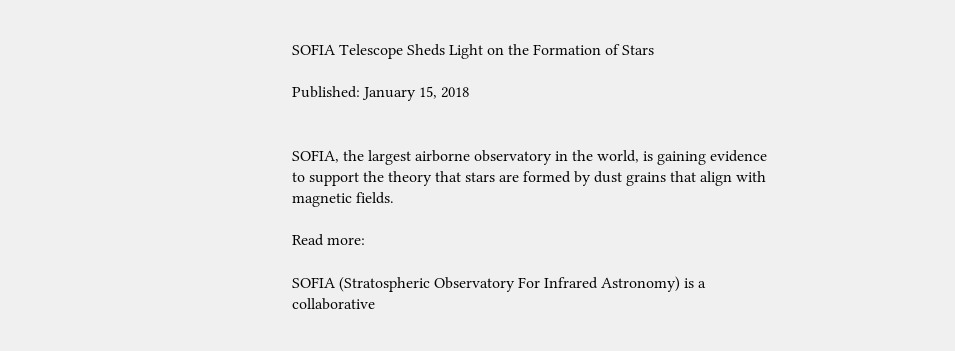SOFIA Telescope Sheds Light on the Formation of Stars

Published: January 15, 2018


SOFIA, the largest airborne observatory in the world, is gaining evidence to support the theory that stars are formed by dust grains that align with magnetic fields.

Read more:

SOFIA (Stratospheric Observatory For Infrared Astronomy) is a collaborative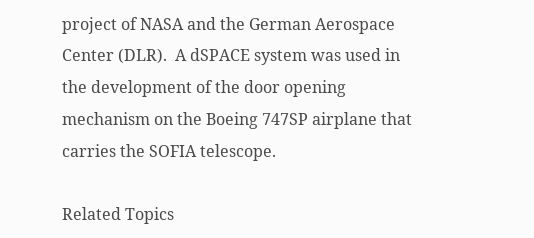project of NASA and the German Aerospace Center (DLR).  A dSPACE system was used in the development of the door opening mechanism on the Boeing 747SP airplane that carries the SOFIA telescope.

Related Topics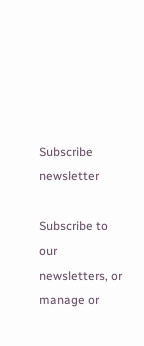Subscribe newsletter

Subscribe to our newsletters, or manage or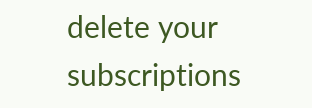delete your subscriptions